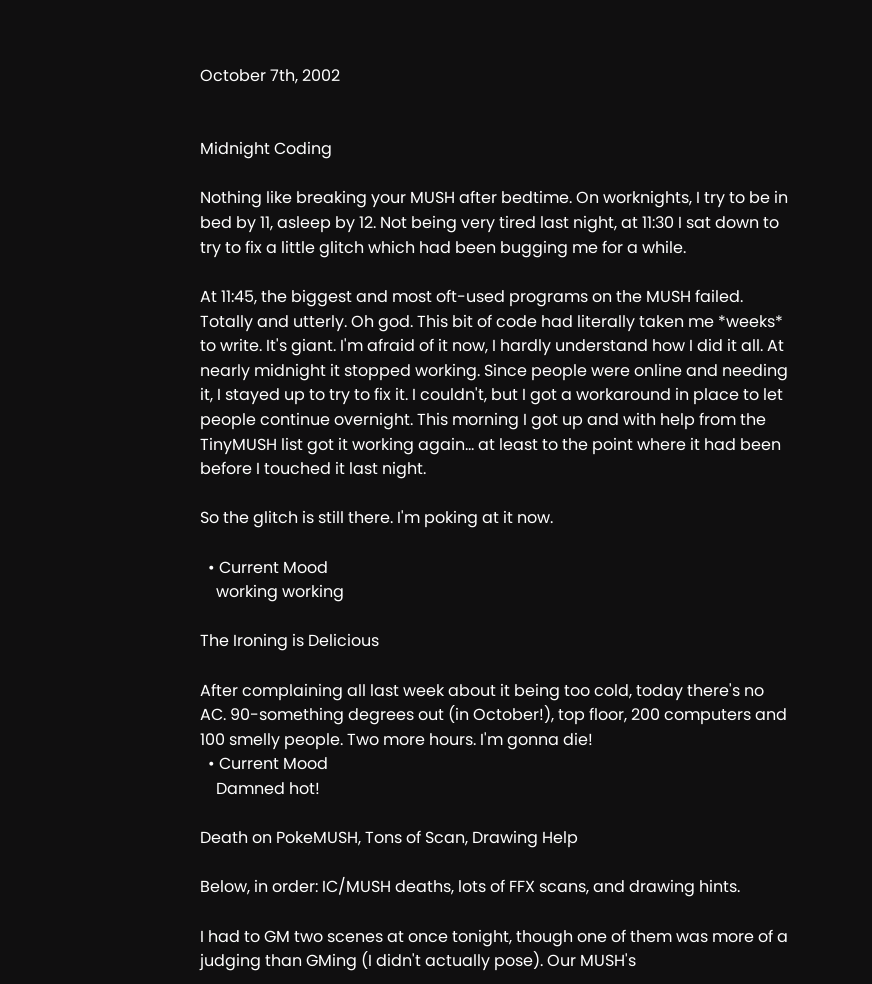October 7th, 2002


Midnight Coding

Nothing like breaking your MUSH after bedtime. On worknights, I try to be in bed by 11, asleep by 12. Not being very tired last night, at 11:30 I sat down to try to fix a little glitch which had been bugging me for a while.

At 11:45, the biggest and most oft-used programs on the MUSH failed. Totally and utterly. Oh god. This bit of code had literally taken me *weeks* to write. It's giant. I'm afraid of it now, I hardly understand how I did it all. At nearly midnight it stopped working. Since people were online and needing it, I stayed up to try to fix it. I couldn't, but I got a workaround in place to let people continue overnight. This morning I got up and with help from the TinyMUSH list got it working again... at least to the point where it had been before I touched it last night.

So the glitch is still there. I'm poking at it now.

  • Current Mood
    working working

The Ironing is Delicious

After complaining all last week about it being too cold, today there's no AC. 90-something degrees out (in October!), top floor, 200 computers and 100 smelly people. Two more hours. I'm gonna die!
  • Current Mood
    Damned hot!

Death on PokeMUSH, Tons of Scan, Drawing Help

Below, in order: IC/MUSH deaths, lots of FFX scans, and drawing hints.

I had to GM two scenes at once tonight, though one of them was more of a judging than GMing (I didn't actually pose). Our MUSH's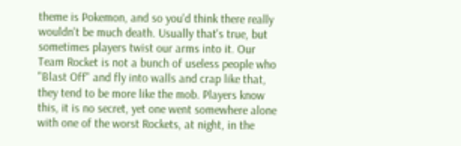theme is Pokemon, and so you'd think there really wouldn't be much death. Usually that's true, but sometimes players twist our arms into it. Our Team Rocket is not a bunch of useless people who "Blast Off" and fly into walls and crap like that, they tend to be more like the mob. Players know this, it is no secret, yet one went somewhere alone with one of the worst Rockets, at night, in the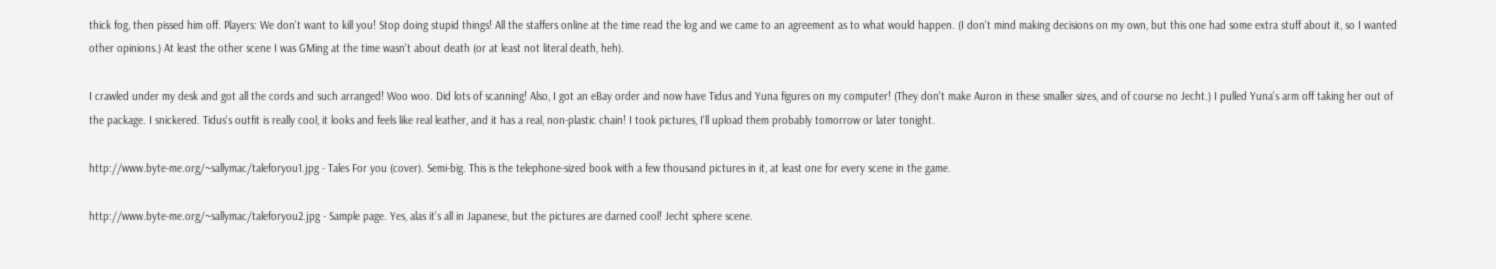thick fog, then pissed him off. Players: We don't want to kill you! Stop doing stupid things! All the staffers online at the time read the log and we came to an agreement as to what would happen. (I don't mind making decisions on my own, but this one had some extra stuff about it, so I wanted other opinions.) At least the other scene I was GMing at the time wasn't about death (or at least not literal death, heh).

I crawled under my desk and got all the cords and such arranged! Woo woo. Did lots of scanning! Also, I got an eBay order and now have Tidus and Yuna figures on my computer! (They don't make Auron in these smaller sizes, and of course no Jecht.) I pulled Yuna's arm off taking her out of the package. I snickered. Tidus's outfit is really cool, it looks and feels like real leather, and it has a real, non-plastic chain! I took pictures, I'll upload them probably tomorrow or later tonight.

http://www.byte-me.org/~sallymac/taleforyou1.jpg - Tales For you (cover). Semi-big. This is the telephone-sized book with a few thousand pictures in it, at least one for every scene in the game.

http://www.byte-me.org/~sallymac/taleforyou2.jpg - Sample page. Yes, alas it's all in Japanese, but the pictures are darned cool! Jecht sphere scene.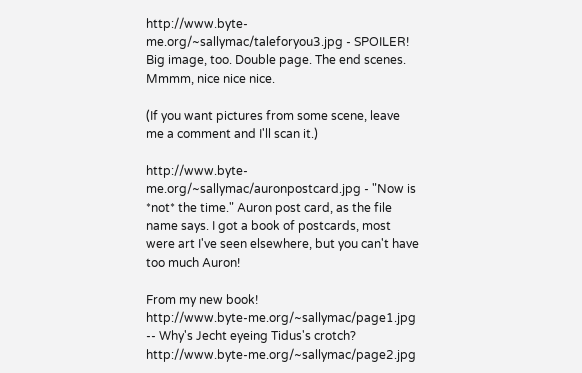http://www.byte-me.org/~sallymac/taleforyou3.jpg - SPOILER! Big image, too. Double page. The end scenes. Mmmm, nice nice nice.

(If you want pictures from some scene, leave me a comment and I'll scan it.)

http://www.byte-me.org/~sallymac/auronpostcard.jpg - "Now is *not* the time." Auron post card, as the file name says. I got a book of postcards, most were art I've seen elsewhere, but you can't have too much Auron!

From my new book!
http://www.byte-me.org/~sallymac/page1.jpg -- Why's Jecht eyeing Tidus's crotch?
http://www.byte-me.org/~sallymac/page2.jpg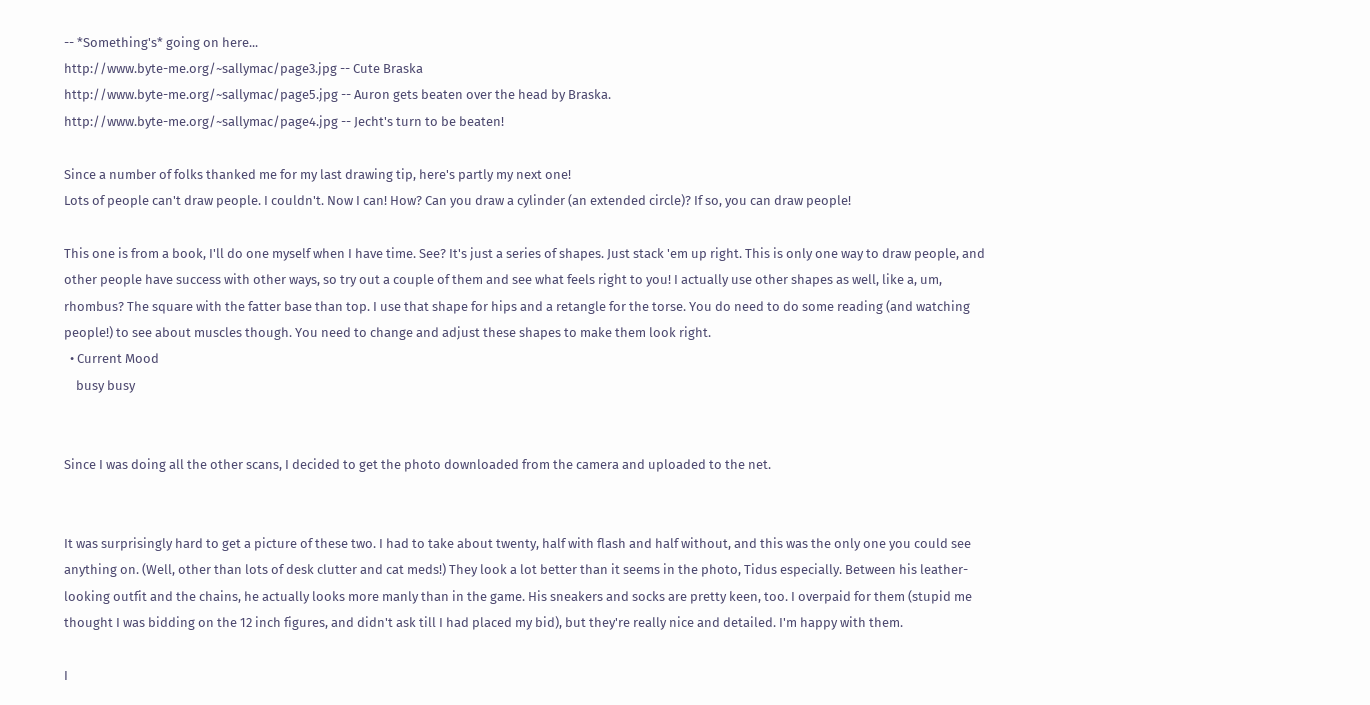-- *Something's* going on here...
http://www.byte-me.org/~sallymac/page3.jpg -- Cute Braska
http://www.byte-me.org/~sallymac/page5.jpg -- Auron gets beaten over the head by Braska.
http://www.byte-me.org/~sallymac/page4.jpg -- Jecht's turn to be beaten!

Since a number of folks thanked me for my last drawing tip, here's partly my next one!
Lots of people can't draw people. I couldn't. Now I can! How? Can you draw a cylinder (an extended circle)? If so, you can draw people!

This one is from a book, I'll do one myself when I have time. See? It's just a series of shapes. Just stack 'em up right. This is only one way to draw people, and other people have success with other ways, so try out a couple of them and see what feels right to you! I actually use other shapes as well, like a, um, rhombus? The square with the fatter base than top. I use that shape for hips and a retangle for the torse. You do need to do some reading (and watching people!) to see about muscles though. You need to change and adjust these shapes to make them look right.
  • Current Mood
    busy busy


Since I was doing all the other scans, I decided to get the photo downloaded from the camera and uploaded to the net.


It was surprisingly hard to get a picture of these two. I had to take about twenty, half with flash and half without, and this was the only one you could see anything on. (Well, other than lots of desk clutter and cat meds!) They look a lot better than it seems in the photo, Tidus especially. Between his leather-looking outfit and the chains, he actually looks more manly than in the game. His sneakers and socks are pretty keen, too. I overpaid for them (stupid me thought I was bidding on the 12 inch figures, and didn't ask till I had placed my bid), but they're really nice and detailed. I'm happy with them.

I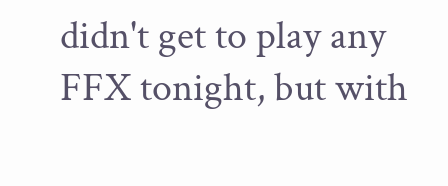didn't get to play any FFX tonight, but with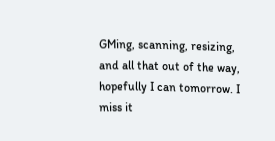GMing, scanning, resizing, and all that out of the way, hopefully I can tomorrow. I miss it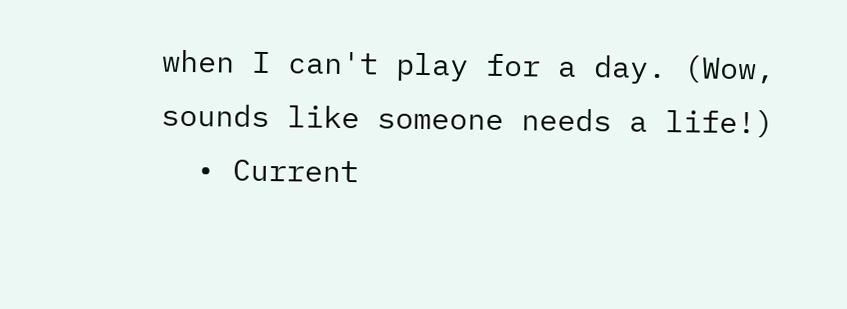when I can't play for a day. (Wow, sounds like someone needs a life!)
  • Current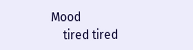Mood
    tired tired